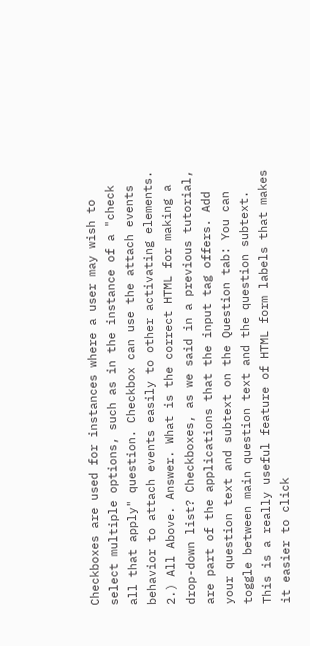Checkboxes are used for instances where a user may wish to select multiple options, such as in the instance of a "check all that apply" question. Checkbox can use the attach events behavior to attach events easily to other activating elements. 2.) All Above. Answer. What is the correct HTML for making a drop-down list? Checkboxes, as we said in a previous tutorial, are part of the applications that the input tag offers. Add your question text and subtext on the Question tab: You can toggle between main question text and the question subtext. This is a really useful feature of HTML form labels that makes it easier to click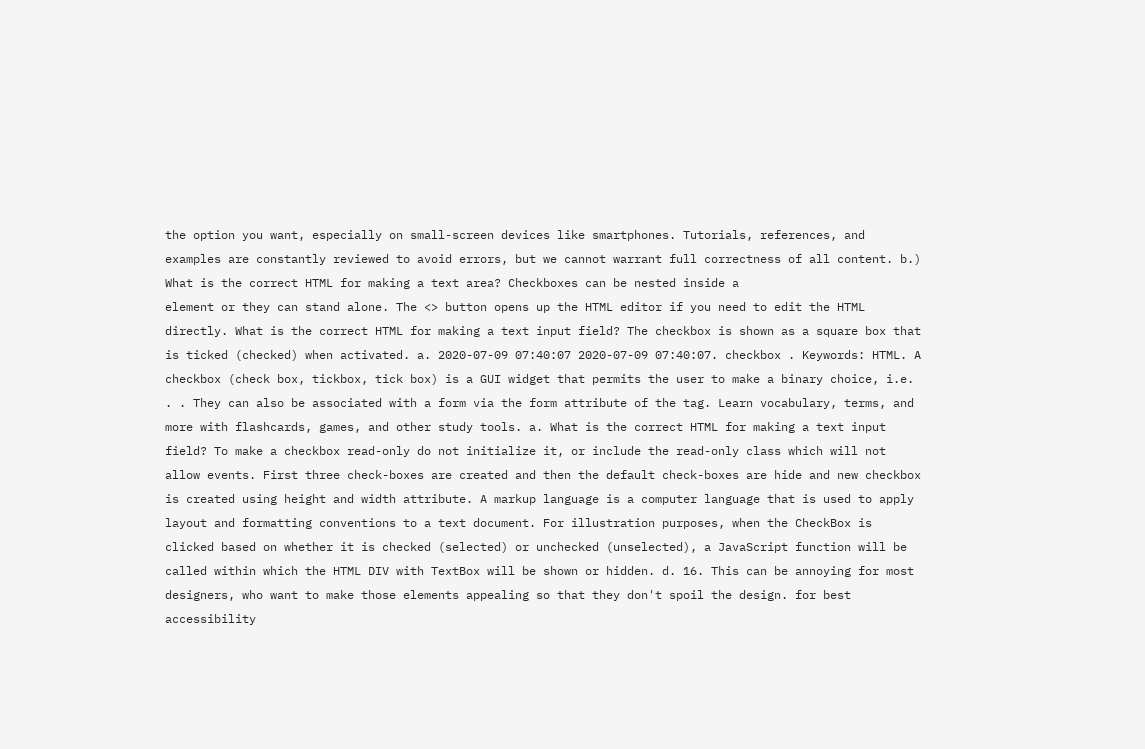the option you want, especially on small-screen devices like smartphones. Tutorials, references, and examples are constantly reviewed to avoid errors, but we cannot warrant full correctness of all content. b.) What is the correct HTML for making a text area? Checkboxes can be nested inside a
element or they can stand alone. The <> button opens up the HTML editor if you need to edit the HTML directly. What is the correct HTML for making a text input field? The checkbox is shown as a square box that is ticked (checked) when activated. a. 2020-07-09 07:40:07 2020-07-09 07:40:07. checkbox . Keywords: HTML. A checkbox (check box, tickbox, tick box) is a GUI widget that permits the user to make a binary choice, i.e. . . They can also be associated with a form via the form attribute of the tag. Learn vocabulary, terms, and more with flashcards, games, and other study tools. a. What is the correct HTML for making a text input field? To make a checkbox read-only do not initialize it, or include the read-only class which will not allow events. First three check-boxes are created and then the default check-boxes are hide and new checkbox is created using height and width attribute. A markup language is a computer language that is used to apply layout and formatting conventions to a text document. For illustration purposes, when the CheckBox is clicked based on whether it is checked (selected) or unchecked (unselected), a JavaScript function will be called within which the HTML DIV with TextBox will be shown or hidden. d. 16. This can be annoying for most designers, who want to make those elements appealing so that they don't spoil the design. for best accessibility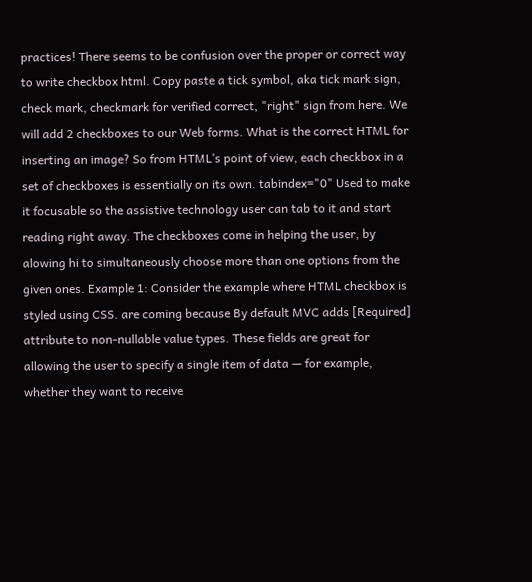practices! There seems to be confusion over the proper or correct way to write checkbox html. Copy paste a tick symbol, aka tick mark sign, check mark, checkmark for verified correct, "right" sign from here. We will add 2 checkboxes to our Web forms. What is the correct HTML for inserting an image? So from HTML’s point of view, each checkbox in a set of checkboxes is essentially on its own. tabindex="0" Used to make it focusable so the assistive technology user can tab to it and start reading right away. The checkboxes come in helping the user, by alowing hi to simultaneously choose more than one options from the given ones. Example 1: Consider the example where HTML checkbox is styled using CSS. are coming because By default MVC adds [Required] attribute to non-nullable value types. These fields are great for allowing the user to specify a single item of data — for example, whether they want to receive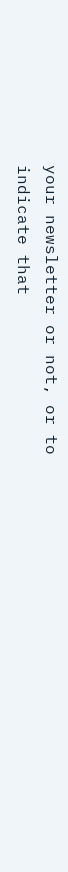your newsletter or not, or to indicate that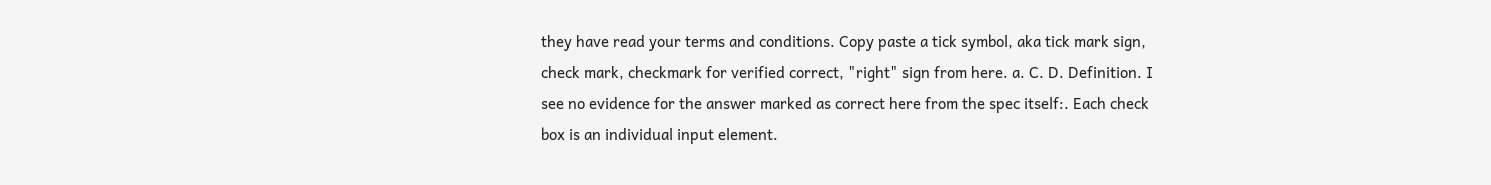they have read your terms and conditions. Copy paste a tick symbol, aka tick mark sign, check mark, checkmark for verified correct, "right" sign from here. a. C. D. Definition. I see no evidence for the answer marked as correct here from the spec itself:. Each check box is an individual input element.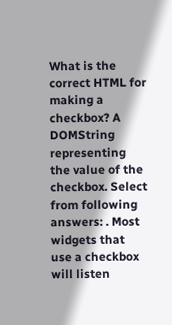What is the correct HTML for making a checkbox? A DOMString representing the value of the checkbox. Select from following answers: . Most widgets that use a checkbox will listen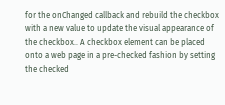for the onChanged callback and rebuild the checkbox with a new value to update the visual appearance of the checkbox.. A checkbox element can be placed onto a web page in a pre-checked fashion by setting the checked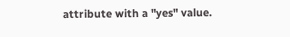attribute with a "yes" value.